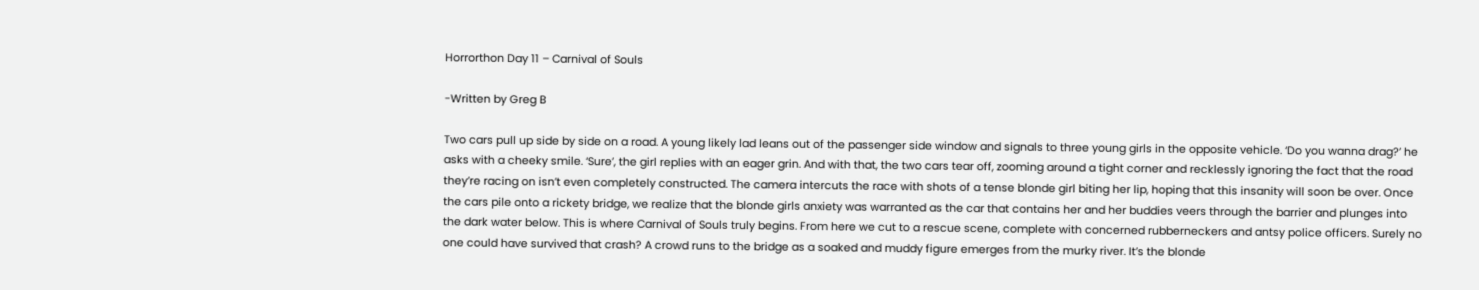Horrorthon Day 11 – Carnival of Souls

-Written by Greg B

Two cars pull up side by side on a road. A young likely lad leans out of the passenger side window and signals to three young girls in the opposite vehicle. ‘Do you wanna drag?’ he asks with a cheeky smile. ‘Sure’, the girl replies with an eager grin. And with that, the two cars tear off, zooming around a tight corner and recklessly ignoring the fact that the road they’re racing on isn’t even completely constructed. The camera intercuts the race with shots of a tense blonde girl biting her lip, hoping that this insanity will soon be over. Once the cars pile onto a rickety bridge, we realize that the blonde girls anxiety was warranted as the car that contains her and her buddies veers through the barrier and plunges into the dark water below. This is where Carnival of Souls truly begins. From here we cut to a rescue scene, complete with concerned rubberneckers and antsy police officers. Surely no one could have survived that crash? A crowd runs to the bridge as a soaked and muddy figure emerges from the murky river. It’s the blonde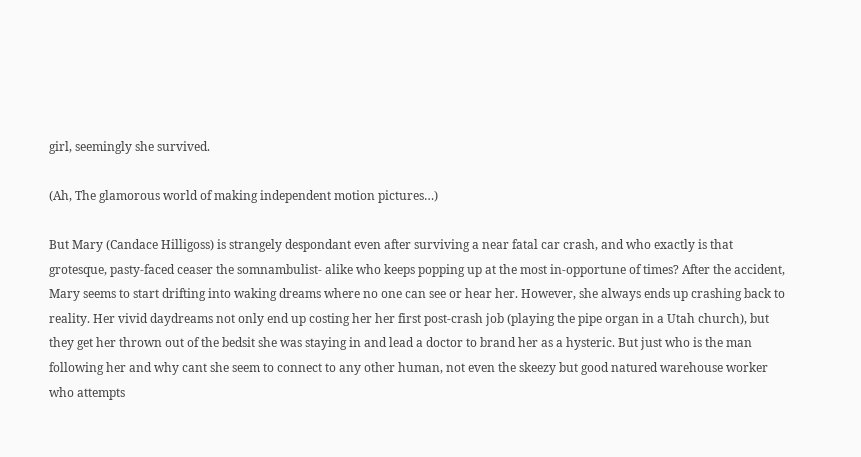girl, seemingly she survived.

(Ah, The glamorous world of making independent motion pictures…)

But Mary (Candace Hilligoss) is strangely despondant even after surviving a near fatal car crash, and who exactly is that grotesque, pasty-faced ceaser the somnambulist- alike who keeps popping up at the most in-opportune of times? After the accident, Mary seems to start drifting into waking dreams where no one can see or hear her. However, she always ends up crashing back to reality. Her vivid daydreams not only end up costing her her first post-crash job (playing the pipe organ in a Utah church), but they get her thrown out of the bedsit she was staying in and lead a doctor to brand her as a hysteric. But just who is the man following her and why cant she seem to connect to any other human, not even the skeezy but good natured warehouse worker who attempts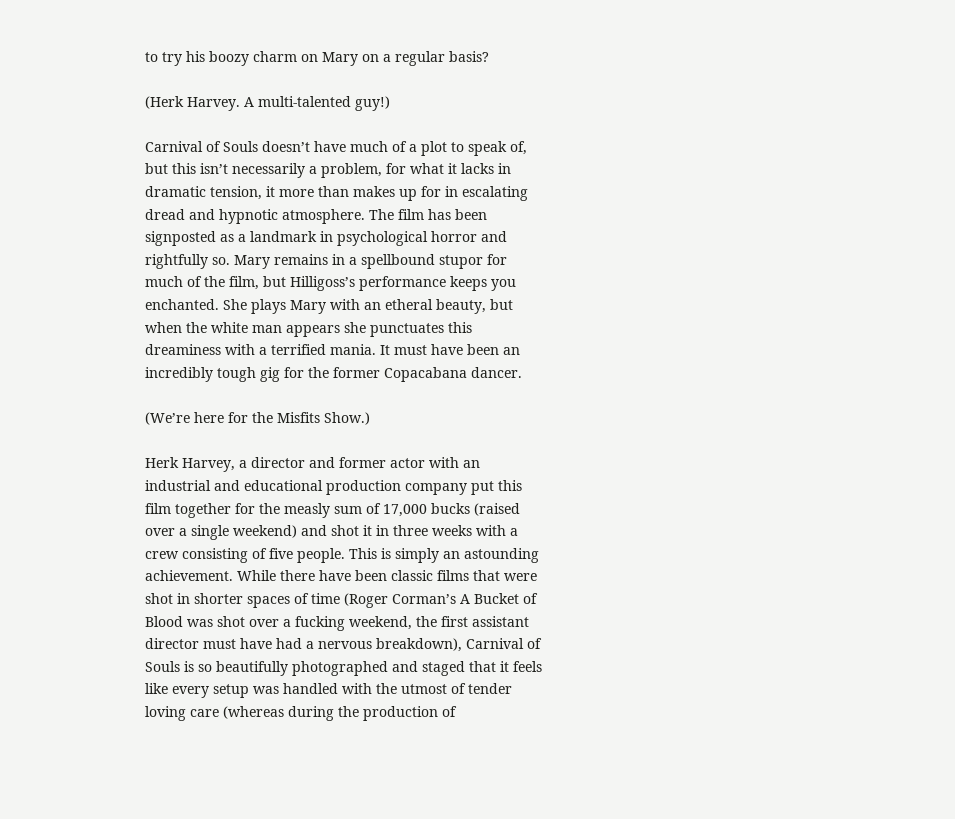to try his boozy charm on Mary on a regular basis?

(Herk Harvey. A multi-talented guy!)

Carnival of Souls doesn’t have much of a plot to speak of, but this isn’t necessarily a problem, for what it lacks in dramatic tension, it more than makes up for in escalating dread and hypnotic atmosphere. The film has been signposted as a landmark in psychological horror and rightfully so. Mary remains in a spellbound stupor for much of the film, but Hilligoss’s performance keeps you enchanted. She plays Mary with an etheral beauty, but when the white man appears she punctuates this dreaminess with a terrified mania. It must have been an incredibly tough gig for the former Copacabana dancer.

(We’re here for the Misfits Show.)

Herk Harvey, a director and former actor with an industrial and educational production company put this film together for the measly sum of 17,000 bucks (raised over a single weekend) and shot it in three weeks with a crew consisting of five people. This is simply an astounding achievement. While there have been classic films that were shot in shorter spaces of time (Roger Corman’s A Bucket of Blood was shot over a fucking weekend, the first assistant director must have had a nervous breakdown), Carnival of Souls is so beautifully photographed and staged that it feels like every setup was handled with the utmost of tender loving care (whereas during the production of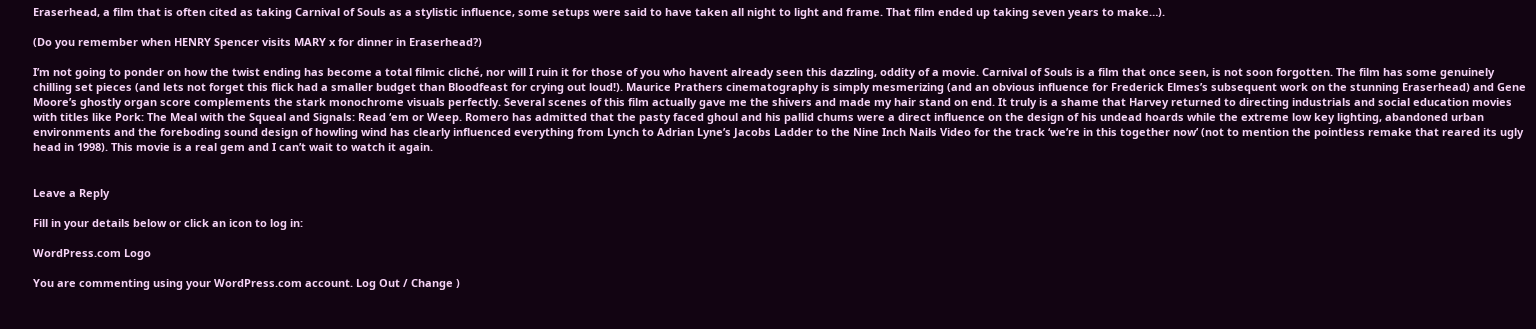Eraserhead, a film that is often cited as taking Carnival of Souls as a stylistic influence, some setups were said to have taken all night to light and frame. That film ended up taking seven years to make…).

(Do you remember when HENRY Spencer visits MARY x for dinner in Eraserhead?)

I’m not going to ponder on how the twist ending has become a total filmic cliché, nor will I ruin it for those of you who havent already seen this dazzling, oddity of a movie. Carnival of Souls is a film that once seen, is not soon forgotten. The film has some genuinely chilling set pieces (and lets not forget this flick had a smaller budget than Bloodfeast for crying out loud!). Maurice Prathers cinematography is simply mesmerizing (and an obvious influence for Frederick Elmes’s subsequent work on the stunning Eraserhead) and Gene Moore’s ghostly organ score complements the stark monochrome visuals perfectly. Several scenes of this film actually gave me the shivers and made my hair stand on end. It truly is a shame that Harvey returned to directing industrials and social education movies with titles like Pork: The Meal with the Squeal and Signals: Read ‘em or Weep. Romero has admitted that the pasty faced ghoul and his pallid chums were a direct influence on the design of his undead hoards while the extreme low key lighting, abandoned urban environments and the foreboding sound design of howling wind has clearly influenced everything from Lynch to Adrian Lyne’s Jacobs Ladder to the Nine Inch Nails Video for the track ‘we’re in this together now’ (not to mention the pointless remake that reared its ugly head in 1998). This movie is a real gem and I can’t wait to watch it again.


Leave a Reply

Fill in your details below or click an icon to log in:

WordPress.com Logo

You are commenting using your WordPress.com account. Log Out / Change )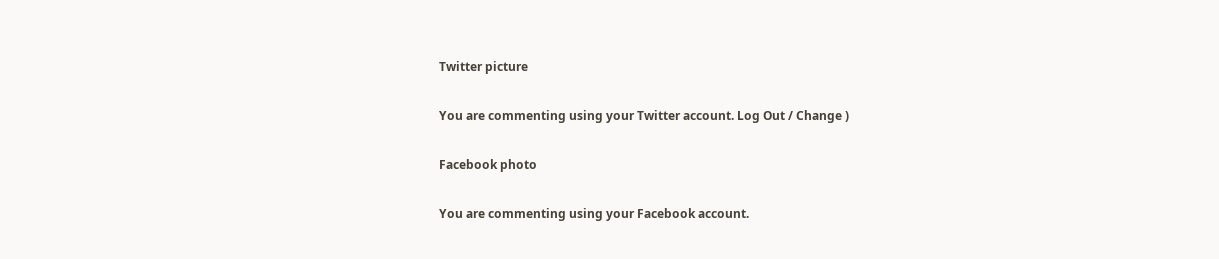Twitter picture

You are commenting using your Twitter account. Log Out / Change )

Facebook photo

You are commenting using your Facebook account.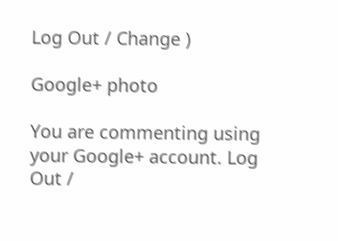Log Out / Change )

Google+ photo

You are commenting using your Google+ account. Log Out /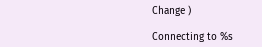Change )

Connecting to %s